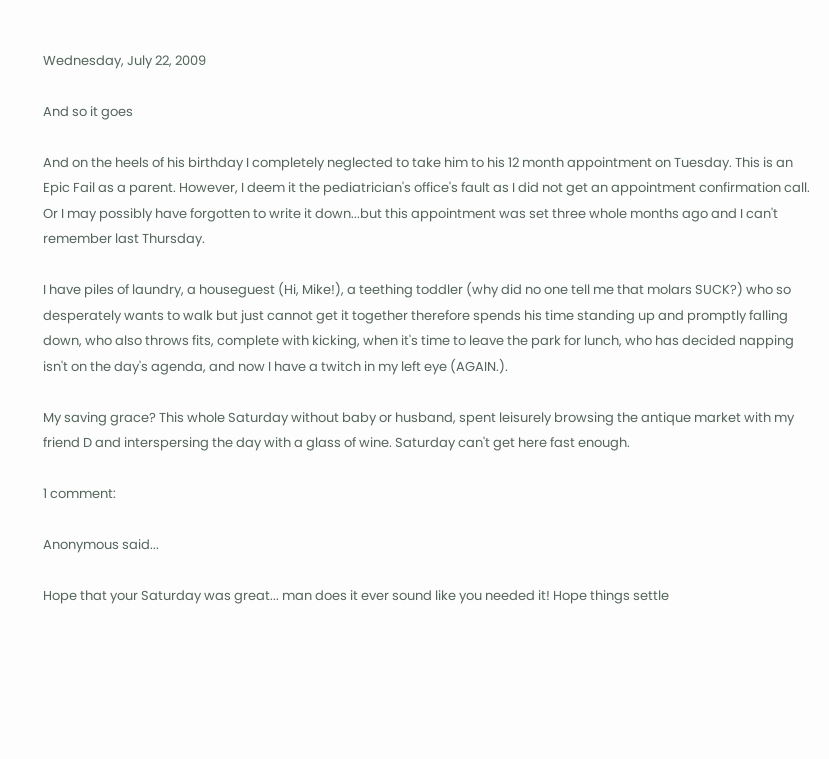Wednesday, July 22, 2009

And so it goes

And on the heels of his birthday I completely neglected to take him to his 12 month appointment on Tuesday. This is an Epic Fail as a parent. However, I deem it the pediatrician's office's fault as I did not get an appointment confirmation call. Or I may possibly have forgotten to write it down...but this appointment was set three whole months ago and I can't remember last Thursday.

I have piles of laundry, a houseguest (Hi, Mike!), a teething toddler (why did no one tell me that molars SUCK?) who so desperately wants to walk but just cannot get it together therefore spends his time standing up and promptly falling down, who also throws fits, complete with kicking, when it's time to leave the park for lunch, who has decided napping isn't on the day's agenda, and now I have a twitch in my left eye (AGAIN.).

My saving grace? This whole Saturday without baby or husband, spent leisurely browsing the antique market with my friend D and interspersing the day with a glass of wine. Saturday can't get here fast enough.

1 comment:

Anonymous said...

Hope that your Saturday was great... man does it ever sound like you needed it! Hope things settle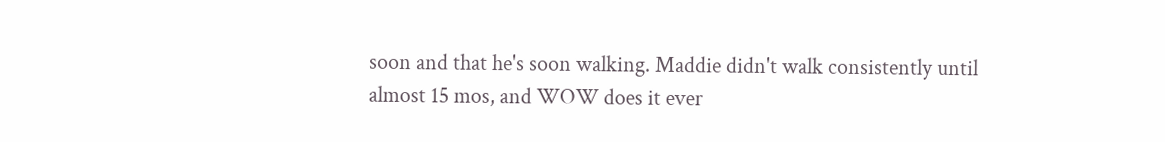soon and that he's soon walking. Maddie didn't walk consistently until almost 15 mos, and WOW does it ever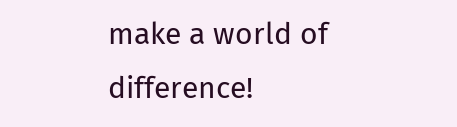make a world of difference!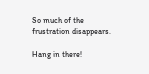So much of the frustration disappears.

Hang in there!